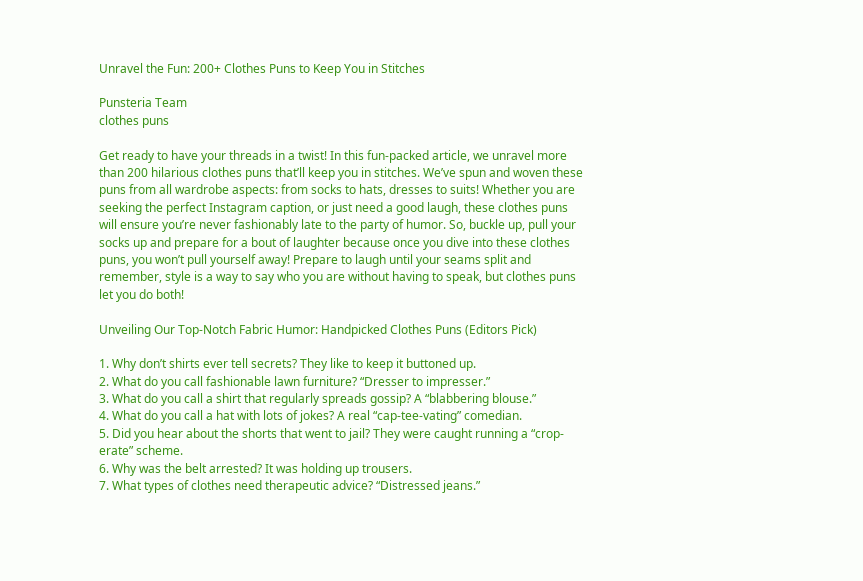Unravel the Fun: 200+ Clothes Puns to Keep You in Stitches

Punsteria Team
clothes puns

Get ready to have your threads in a twist! In this fun-packed article, we unravel more than 200 hilarious clothes puns that’ll keep you in stitches. We’ve spun and woven these puns from all wardrobe aspects: from socks to hats, dresses to suits! Whether you are seeking the perfect Instagram caption, or just need a good laugh, these clothes puns will ensure you’re never fashionably late to the party of humor. So, buckle up, pull your socks up and prepare for a bout of laughter because once you dive into these clothes puns, you won’t pull yourself away! Prepare to laugh until your seams split and remember, style is a way to say who you are without having to speak, but clothes puns let you do both!

Unveiling Our Top-Notch Fabric Humor: Handpicked Clothes Puns (Editors Pick)

1. Why don’t shirts ever tell secrets? They like to keep it buttoned up.
2. What do you call fashionable lawn furniture? “Dresser to impresser.”
3. What do you call a shirt that regularly spreads gossip? A “blabbering blouse.”
4. What do you call a hat with lots of jokes? A real “cap-tee-vating” comedian.
5. Did you hear about the shorts that went to jail? They were caught running a “crop-erate” scheme.
6. Why was the belt arrested? It was holding up trousers.
7. What types of clothes need therapeutic advice? “Distressed jeans.”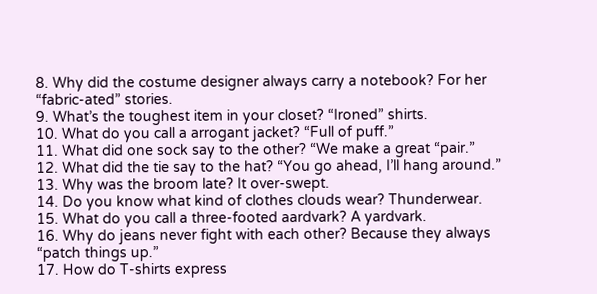8. Why did the costume designer always carry a notebook? For her “fabric-ated” stories.
9. What’s the toughest item in your closet? “Ironed” shirts.
10. What do you call a arrogant jacket? “Full of puff.”
11. What did one sock say to the other? “We make a great “pair.”
12. What did the tie say to the hat? “You go ahead, I’ll hang around.”
13. Why was the broom late? It over-swept.
14. Do you know what kind of clothes clouds wear? Thunderwear.
15. What do you call a three-footed aardvark? A yardvark.
16. Why do jeans never fight with each other? Because they always “patch things up.”
17. How do T-shirts express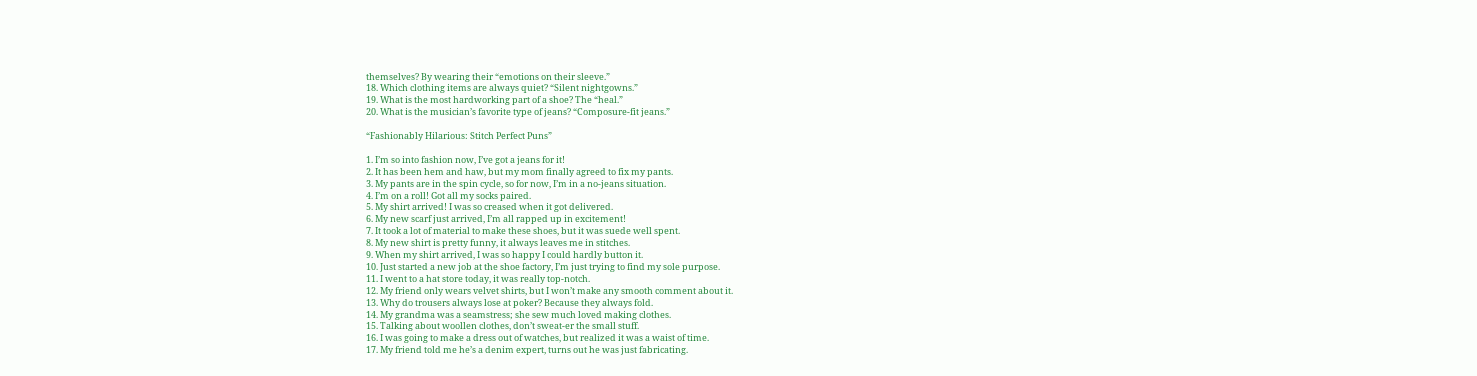themselves? By wearing their “emotions on their sleeve.”
18. Which clothing items are always quiet? “Silent nightgowns.”
19. What is the most hardworking part of a shoe? The “heal.”
20. What is the musician’s favorite type of jeans? “Composure-fit jeans.”

“Fashionably Hilarious: Stitch Perfect Puns”

1. I’m so into fashion now, I’ve got a jeans for it!
2. It has been hem and haw, but my mom finally agreed to fix my pants.
3. My pants are in the spin cycle, so for now, I’m in a no-jeans situation.
4. I’m on a roll! Got all my socks paired.
5. My shirt arrived! I was so creased when it got delivered.
6. My new scarf just arrived, I’m all rapped up in excitement!
7. It took a lot of material to make these shoes, but it was suede well spent.
8. My new shirt is pretty funny, it always leaves me in stitches.
9. When my shirt arrived, I was so happy I could hardly button it.
10. Just started a new job at the shoe factory, I’m just trying to find my sole purpose.
11. I went to a hat store today, it was really top-notch.
12. My friend only wears velvet shirts, but I won’t make any smooth comment about it.
13. Why do trousers always lose at poker? Because they always fold.
14. My grandma was a seamstress; she sew much loved making clothes.
15. Talking about woollen clothes, don’t sweat-er the small stuff.
16. I was going to make a dress out of watches, but realized it was a waist of time.
17. My friend told me he’s a denim expert, turns out he was just fabricating.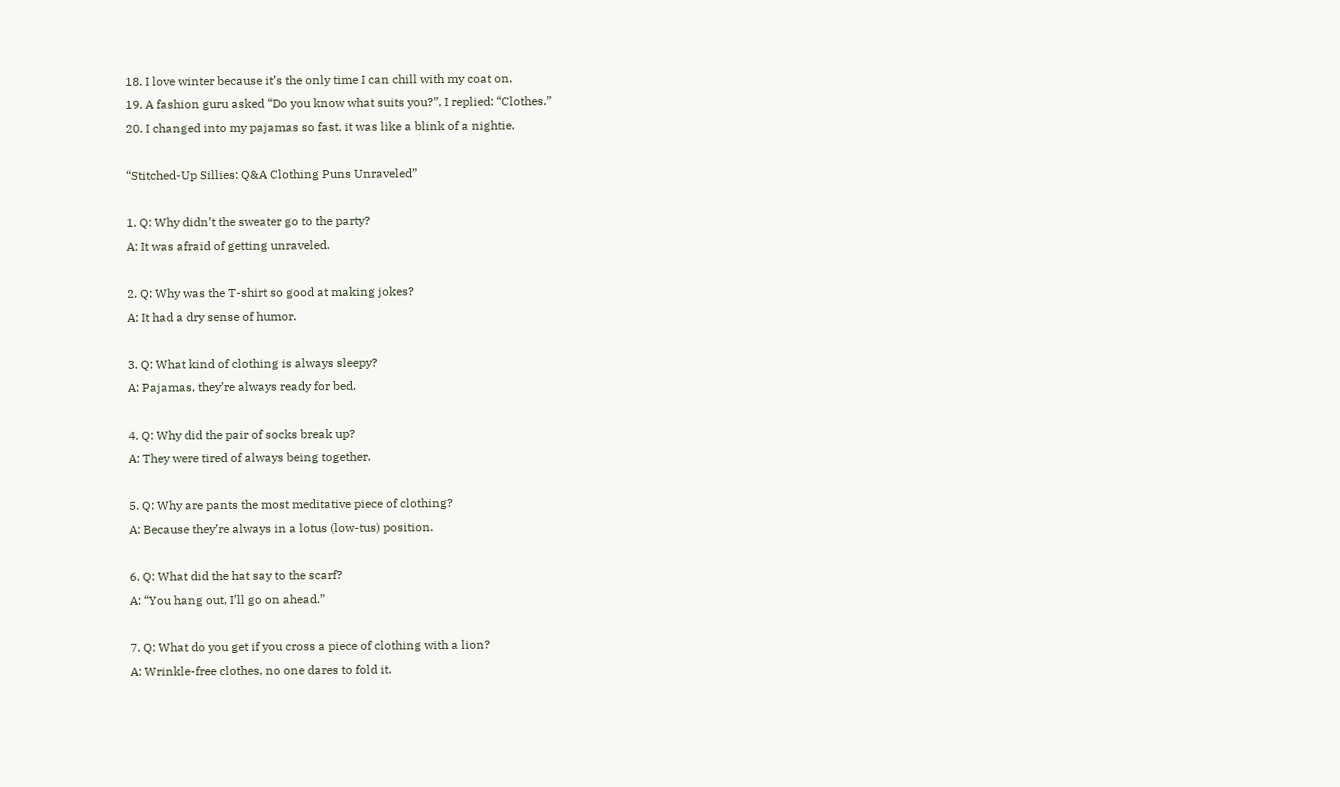18. I love winter because it’s the only time I can chill with my coat on.
19. A fashion guru asked “Do you know what suits you?”, I replied: “Clothes.”
20. I changed into my pajamas so fast, it was like a blink of a nightie.

“Stitched-Up Sillies: Q&A Clothing Puns Unraveled”

1. Q: Why didn’t the sweater go to the party?
A: It was afraid of getting unraveled.

2. Q: Why was the T-shirt so good at making jokes?
A: It had a dry sense of humor.

3. Q: What kind of clothing is always sleepy?
A: Pajamas, they’re always ready for bed.

4. Q: Why did the pair of socks break up?
A: They were tired of always being together.

5. Q: Why are pants the most meditative piece of clothing?
A: Because they’re always in a lotus (low-tus) position.

6. Q: What did the hat say to the scarf?
A: “You hang out, I’ll go on ahead.”

7. Q: What do you get if you cross a piece of clothing with a lion?
A: Wrinkle-free clothes, no one dares to fold it.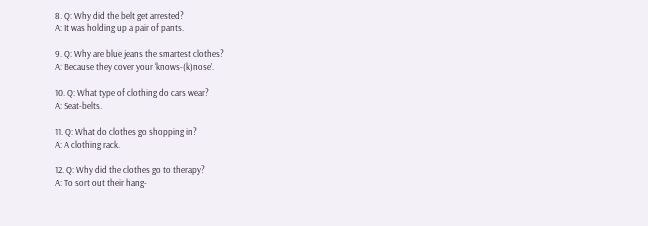8. Q: Why did the belt get arrested?
A: It was holding up a pair of pants.

9. Q: Why are blue jeans the smartest clothes?
A: Because they cover your ‘knows-(k)nose’.

10. Q: What type of clothing do cars wear?
A: Seat-belts.

11. Q: What do clothes go shopping in?
A: A clothing rack.

12. Q: Why did the clothes go to therapy?
A: To sort out their hang-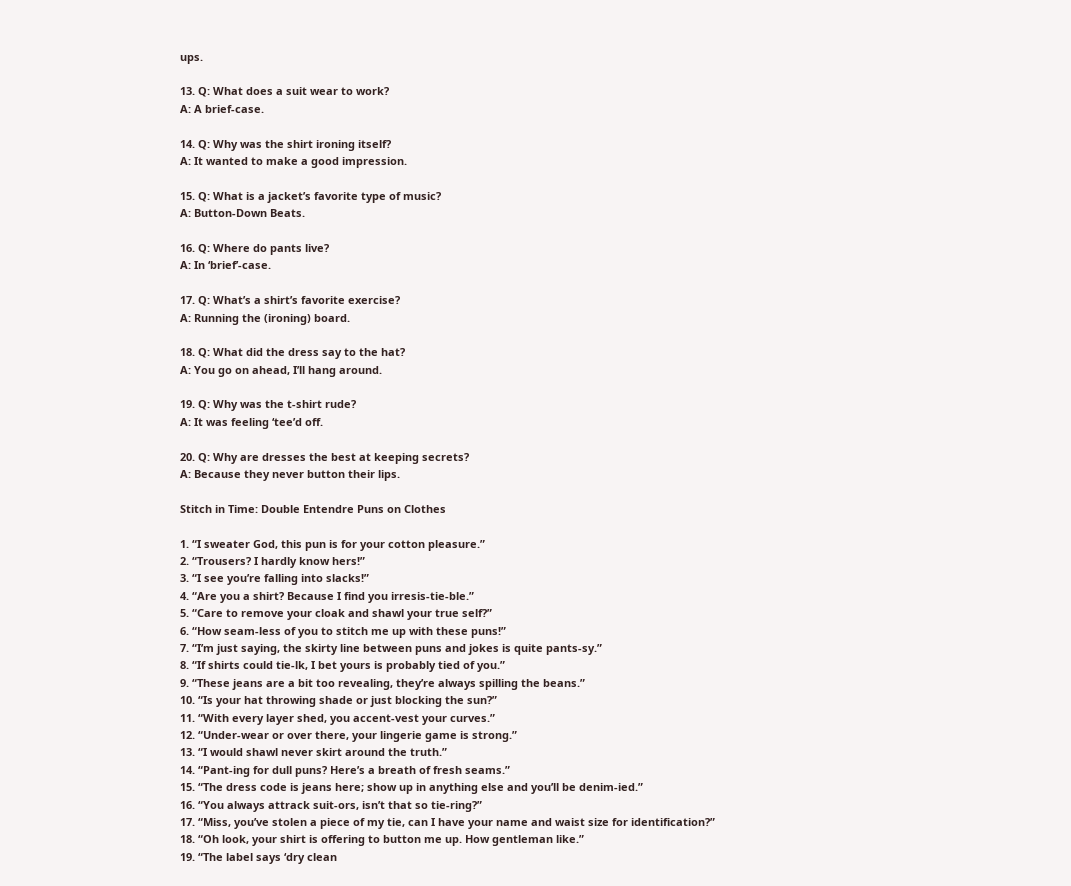ups.

13. Q: What does a suit wear to work?
A: A brief-case.

14. Q: Why was the shirt ironing itself?
A: It wanted to make a good impression.

15. Q: What is a jacket’s favorite type of music?
A: Button-Down Beats.

16. Q: Where do pants live?
A: In ‘brief’-case.

17. Q: What’s a shirt’s favorite exercise?
A: Running the (ironing) board.

18. Q: What did the dress say to the hat?
A: You go on ahead, I’ll hang around.

19. Q: Why was the t-shirt rude?
A: It was feeling ‘tee’d off.

20. Q: Why are dresses the best at keeping secrets?
A: Because they never button their lips.

Stitch in Time: Double Entendre Puns on Clothes

1. “I sweater God, this pun is for your cotton pleasure.”
2. “Trousers? I hardly know hers!”
3. “I see you’re falling into slacks!”
4. “Are you a shirt? Because I find you irresis-tie-ble.”
5. “Care to remove your cloak and shawl your true self?”
6. “How seam-less of you to stitch me up with these puns!”
7. “I’m just saying, the skirty line between puns and jokes is quite pants-sy.”
8. “If shirts could tie-lk, I bet yours is probably tied of you.”
9. “These jeans are a bit too revealing, they’re always spilling the beans.”
10. “Is your hat throwing shade or just blocking the sun?”
11. “With every layer shed, you accent-vest your curves.”
12. “Under-wear or over there, your lingerie game is strong.”
13. “I would shawl never skirt around the truth.”
14. “Pant-ing for dull puns? Here’s a breath of fresh seams.”
15. “The dress code is jeans here; show up in anything else and you’ll be denim-ied.”
16. “You always attrack suit-ors, isn’t that so tie-ring?”
17. “Miss, you’ve stolen a piece of my tie, can I have your name and waist size for identification?”
18. “Oh look, your shirt is offering to button me up. How gentleman like.”
19. “The label says ‘dry clean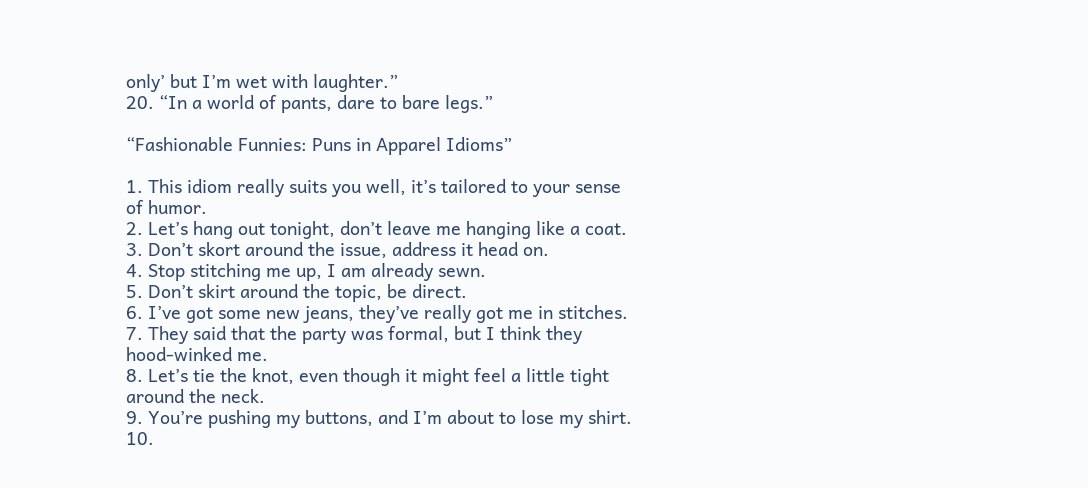only’ but I’m wet with laughter.”
20. “In a world of pants, dare to bare legs.”

“Fashionable Funnies: Puns in Apparel Idioms”

1. This idiom really suits you well, it’s tailored to your sense of humor.
2. Let’s hang out tonight, don’t leave me hanging like a coat.
3. Don’t skort around the issue, address it head on.
4. Stop stitching me up, I am already sewn.
5. Don’t skirt around the topic, be direct.
6. I’ve got some new jeans, they’ve really got me in stitches.
7. They said that the party was formal, but I think they hood-winked me.
8. Let’s tie the knot, even though it might feel a little tight around the neck.
9. You’re pushing my buttons, and I’m about to lose my shirt.
10.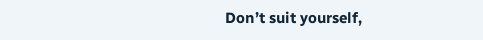Don’t suit yourself,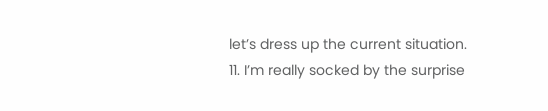let’s dress up the current situation.
11. I’m really socked by the surprise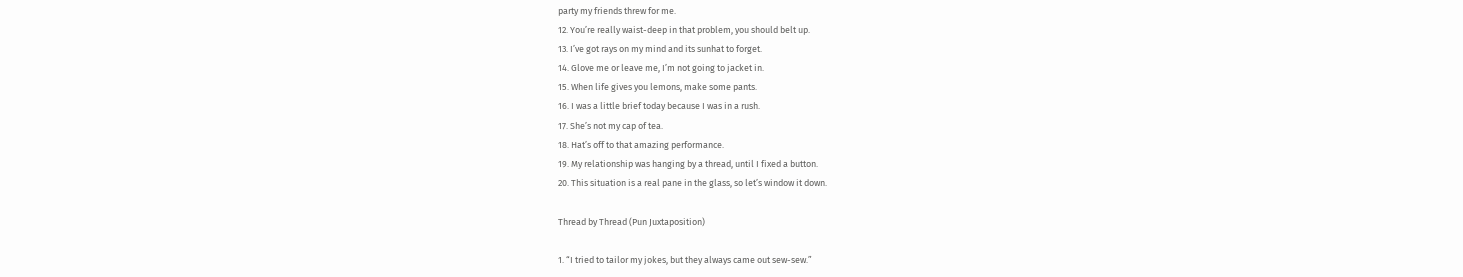party my friends threw for me.
12. You’re really waist-deep in that problem, you should belt up.
13. I’ve got rays on my mind and its sunhat to forget.
14. Glove me or leave me, I’m not going to jacket in.
15. When life gives you lemons, make some pants.
16. I was a little brief today because I was in a rush.
17. She’s not my cap of tea.
18. Hat’s off to that amazing performance.
19. My relationship was hanging by a thread, until I fixed a button.
20. This situation is a real pane in the glass, so let’s window it down.

Thread by Thread (Pun Juxtaposition)

1. “I tried to tailor my jokes, but they always came out sew-sew.”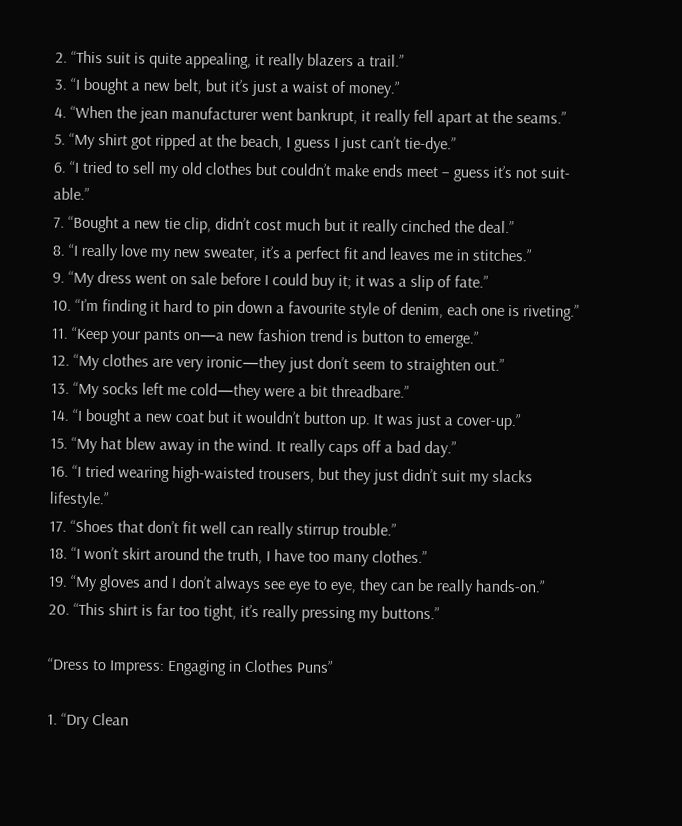2. “This suit is quite appealing, it really blazers a trail.”
3. “I bought a new belt, but it’s just a waist of money.”
4. “When the jean manufacturer went bankrupt, it really fell apart at the seams.”
5. “My shirt got ripped at the beach, I guess I just can’t tie-dye.”
6. “I tried to sell my old clothes but couldn’t make ends meet – guess it’s not suit-able.”
7. “Bought a new tie clip, didn’t cost much but it really cinched the deal.”
8. “I really love my new sweater, it’s a perfect fit and leaves me in stitches.”
9. “My dress went on sale before I could buy it; it was a slip of fate.”
10. “I’m finding it hard to pin down a favourite style of denim, each one is riveting.”
11. “Keep your pants on—a new fashion trend is button to emerge.”
12. “My clothes are very ironic—they just don’t seem to straighten out.”
13. “My socks left me cold—they were a bit threadbare.”
14. “I bought a new coat but it wouldn’t button up. It was just a cover-up.”
15. “My hat blew away in the wind. It really caps off a bad day.”
16. “I tried wearing high-waisted trousers, but they just didn’t suit my slacks lifestyle.”
17. “Shoes that don’t fit well can really stirrup trouble.”
18. “I won’t skirt around the truth, I have too many clothes.”
19. “My gloves and I don’t always see eye to eye, they can be really hands-on.”
20. “This shirt is far too tight, it’s really pressing my buttons.”

“Dress to Impress: Engaging in Clothes Puns”

1. “Dry Clean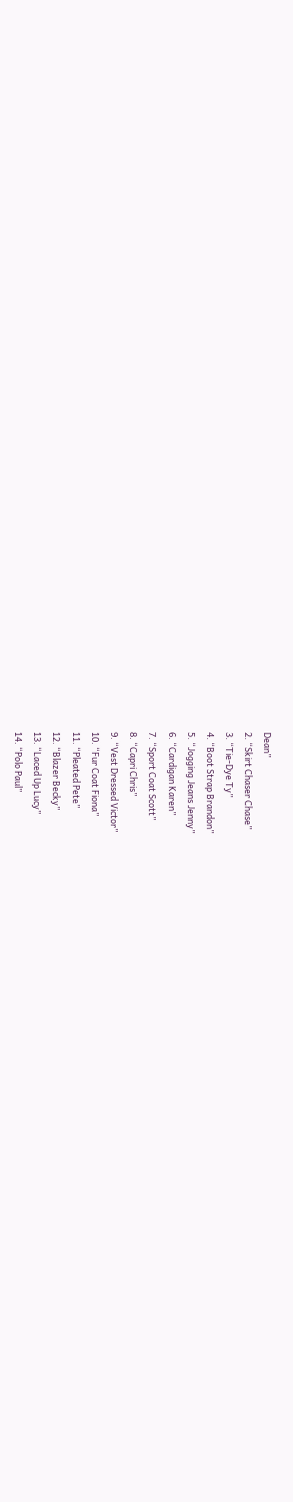Dean”
2. “Skirt Chaser Chase”
3. “Tie-Dye Ty”
4. “Boot Strap Brandon”
5. “Jogging Jeans Jenny”
6. “Cardigan Karen”
7. “Sport Coat Scott”
8. “Capri Chris”
9. “Vest Dressed Victor”
10. “Fur Coat Fiona”
11. “Pleated Pete”
12. “Blazer Becky”
13. “Laced Up Lucy”
14. “Polo Paul”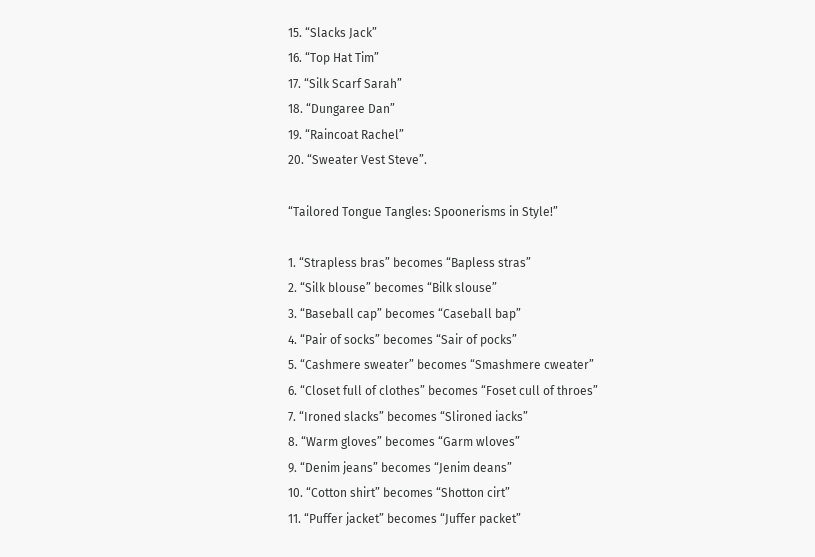15. “Slacks Jack”
16. “Top Hat Tim”
17. “Silk Scarf Sarah”
18. “Dungaree Dan”
19. “Raincoat Rachel”
20. “Sweater Vest Steve”.

“Tailored Tongue Tangles: Spoonerisms in Style!”

1. “Strapless bras” becomes “Bapless stras”
2. “Silk blouse” becomes “Bilk slouse”
3. “Baseball cap” becomes “Caseball bap”
4. “Pair of socks” becomes “Sair of pocks”
5. “Cashmere sweater” becomes “Smashmere cweater”
6. “Closet full of clothes” becomes “Foset cull of throes”
7. “Ironed slacks” becomes “Slironed iacks”
8. “Warm gloves” becomes “Garm wloves”
9. “Denim jeans” becomes “Jenim deans”
10. “Cotton shirt” becomes “Shotton cirt”
11. “Puffer jacket” becomes “Juffer packet”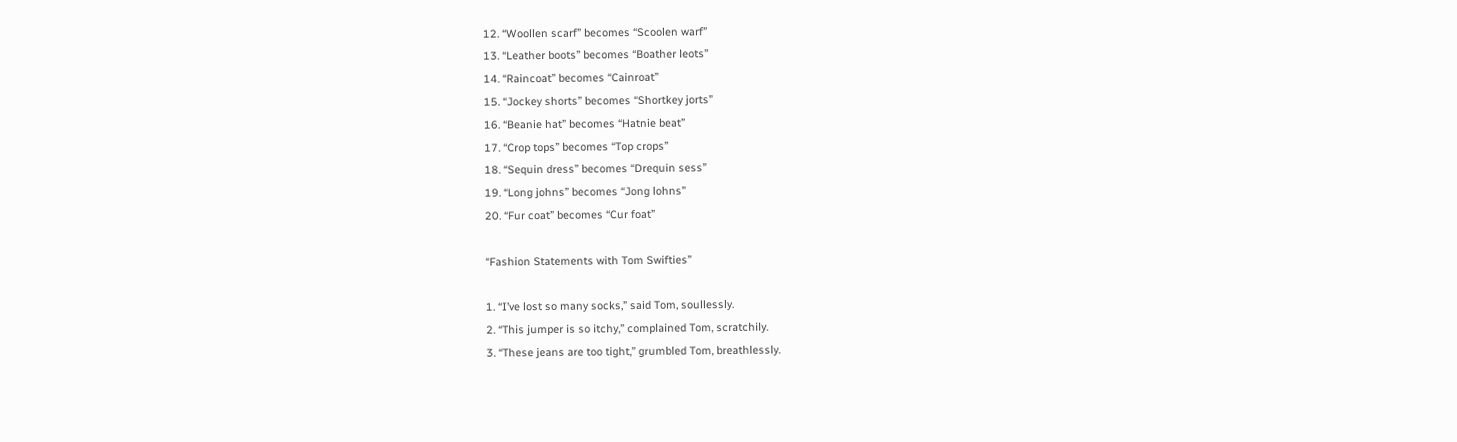12. “Woollen scarf” becomes “Scoolen warf”
13. “Leather boots” becomes “Boather leots”
14. “Raincoat” becomes “Cainroat”
15. “Jockey shorts” becomes “Shortkey jorts”
16. “Beanie hat” becomes “Hatnie beat”
17. “Crop tops” becomes “Top crops”
18. “Sequin dress” becomes “Drequin sess”
19. “Long johns” becomes “Jong lohns”
20. “Fur coat” becomes “Cur foat”

“Fashion Statements with Tom Swifties”

1. “I’ve lost so many socks,” said Tom, soullessly.
2. “This jumper is so itchy,” complained Tom, scratchily.
3. “These jeans are too tight,” grumbled Tom, breathlessly.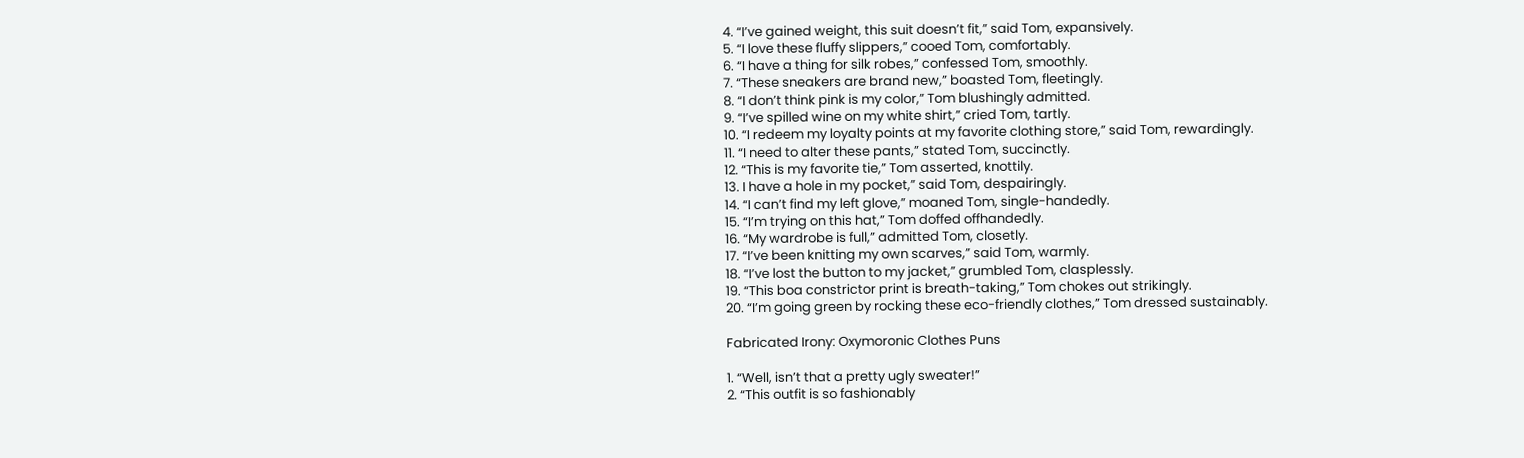4. “I’ve gained weight, this suit doesn’t fit,” said Tom, expansively.
5. “I love these fluffy slippers,” cooed Tom, comfortably.
6. “I have a thing for silk robes,” confessed Tom, smoothly.
7. “These sneakers are brand new,” boasted Tom, fleetingly.
8. “I don’t think pink is my color,” Tom blushingly admitted.
9. “I’ve spilled wine on my white shirt,” cried Tom, tartly.
10. “I redeem my loyalty points at my favorite clothing store,” said Tom, rewardingly.
11. “I need to alter these pants,” stated Tom, succinctly.
12. “This is my favorite tie,” Tom asserted, knottily.
13. I have a hole in my pocket,” said Tom, despairingly.
14. “I can’t find my left glove,” moaned Tom, single-handedly.
15. “I’m trying on this hat,” Tom doffed offhandedly.
16. “My wardrobe is full,” admitted Tom, closetly.
17. “I’ve been knitting my own scarves,” said Tom, warmly.
18. “I’ve lost the button to my jacket,” grumbled Tom, clasplessly.
19. “This boa constrictor print is breath-taking,” Tom chokes out strikingly.
20. “I’m going green by rocking these eco-friendly clothes,” Tom dressed sustainably.

Fabricated Irony: Oxymoronic Clothes Puns

1. “Well, isn’t that a pretty ugly sweater!”
2. “This outfit is so fashionably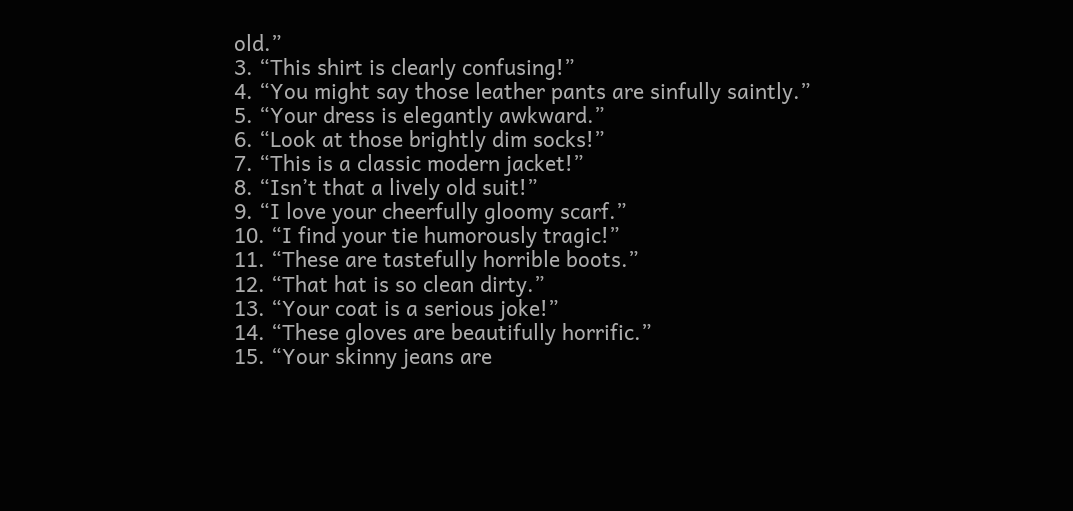old.”
3. “This shirt is clearly confusing!”
4. “You might say those leather pants are sinfully saintly.”
5. “Your dress is elegantly awkward.”
6. “Look at those brightly dim socks!”
7. “This is a classic modern jacket!”
8. “Isn’t that a lively old suit!”
9. “I love your cheerfully gloomy scarf.”
10. “I find your tie humorously tragic!”
11. “These are tastefully horrible boots.”
12. “That hat is so clean dirty.”
13. “Your coat is a serious joke!”
14. “These gloves are beautifully horrific.”
15. “Your skinny jeans are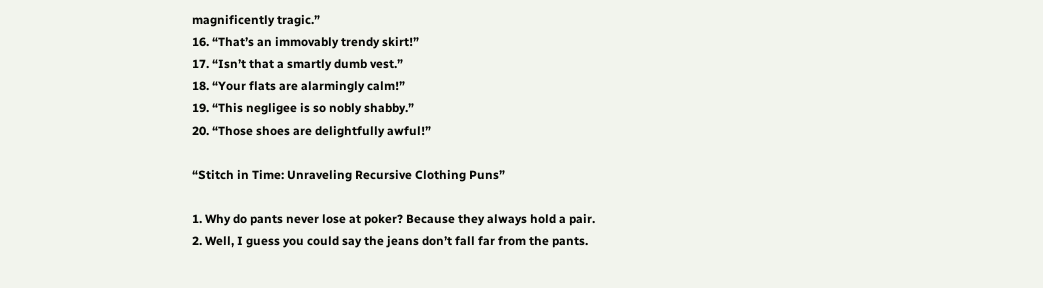magnificently tragic.”
16. “That’s an immovably trendy skirt!”
17. “Isn’t that a smartly dumb vest.”
18. “Your flats are alarmingly calm!”
19. “This negligee is so nobly shabby.”
20. “Those shoes are delightfully awful!”

“Stitch in Time: Unraveling Recursive Clothing Puns”

1. Why do pants never lose at poker? Because they always hold a pair.
2. Well, I guess you could say the jeans don’t fall far from the pants.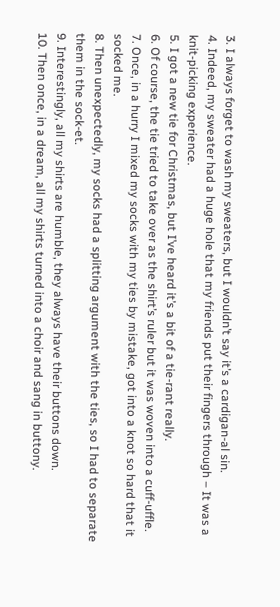3. I always forget to wash my sweaters, but I wouldn’t say it’s a cardigan-al sin.
4. Indeed, my sweater had a huge hole that my friends put their fingers through – It was a knit-picking experience.
5. I got a new tie for Christmas, but I’ve heard it’s a bit of a tie-rant really.
6. Of course, the tie tried to take over as the shirt’s ruler but it was woven into a cuff-uffle.
7. Once, in a hurry I mixed my socks with my ties by mistake, got into a knot so hard that it socked me.
8. Then unexpectedly, my socks had a splitting argument with the ties, so I had to separate them in the sock-et.
9. Interestingly, all my shirts are humble, they always have their buttons down.
10. Then once, in a dream, all my shirts turned into a choir and sang in buttony.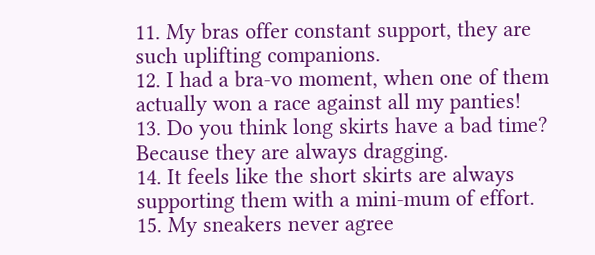11. My bras offer constant support, they are such uplifting companions.
12. I had a bra-vo moment, when one of them actually won a race against all my panties!
13. Do you think long skirts have a bad time? Because they are always dragging.
14. It feels like the short skirts are always supporting them with a mini-mum of effort.
15. My sneakers never agree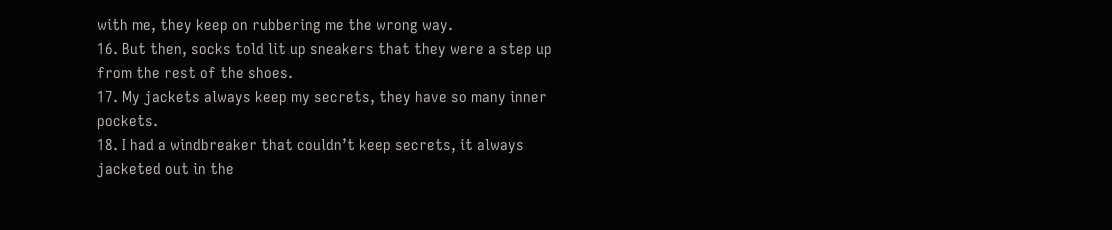with me, they keep on rubbering me the wrong way.
16. But then, socks told lit up sneakers that they were a step up from the rest of the shoes.
17. My jackets always keep my secrets, they have so many inner pockets.
18. I had a windbreaker that couldn’t keep secrets, it always jacketed out in the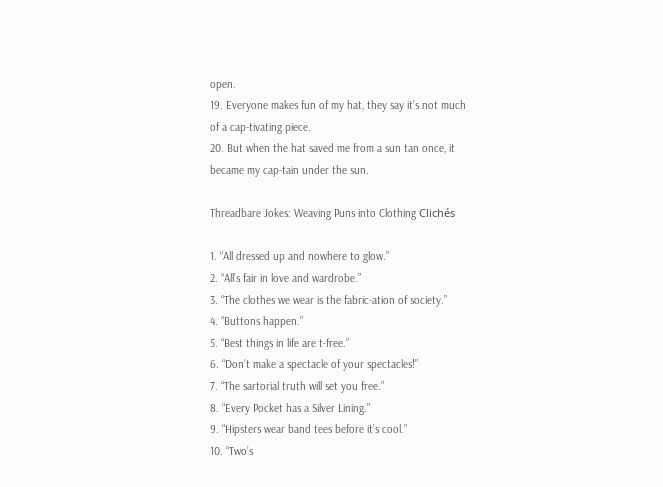open.
19. Everyone makes fun of my hat, they say it’s not much of a cap-tivating piece.
20. But when the hat saved me from a sun tan once, it became my cap-tain under the sun.

Threadbare Jokes: Weaving Puns into Clothing Clichés

1. “All dressed up and nowhere to glow.”
2. “All’s fair in love and wardrobe.”
3. “The clothes we wear is the fabric-ation of society.”
4. “Buttons happen.”
5. “Best things in life are t-free.”
6. “Don’t make a spectacle of your spectacles!”
7. “The sartorial truth will set you free.”
8. “Every Pocket has a Silver Lining.”
9. “Hipsters wear band tees before it’s cool.”
10. “Two’s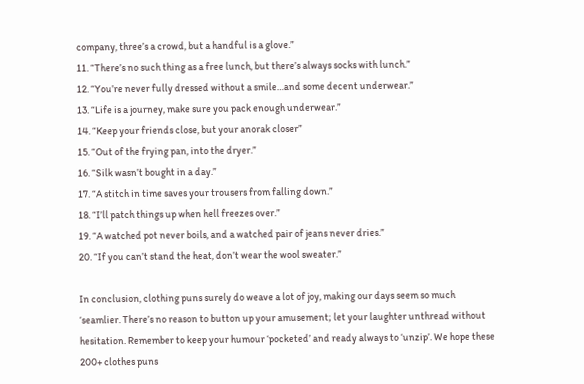company, three’s a crowd, but a handful is a glove.”
11. “There’s no such thing as a free lunch, but there’s always socks with lunch.”
12. “You’re never fully dressed without a smile…and some decent underwear.”
13. “Life is a journey, make sure you pack enough underwear.”
14. “Keep your friends close, but your anorak closer”
15. “Out of the frying pan, into the dryer.”
16. “Silk wasn’t bought in a day.”
17. “A stitch in time saves your trousers from falling down.”
18. “I’ll patch things up when hell freezes over.”
19. “A watched pot never boils, and a watched pair of jeans never dries.”
20. “If you can’t stand the heat, don’t wear the wool sweater.”

In conclusion, clothing puns surely do weave a lot of joy, making our days seem so much ‘seamlier. There’s no reason to button up your amusement; let your laughter unthread without hesitation. Remember to keep your humour ‘pocketed’ and ready always to ‘unzip’. We hope these 200+ clothes puns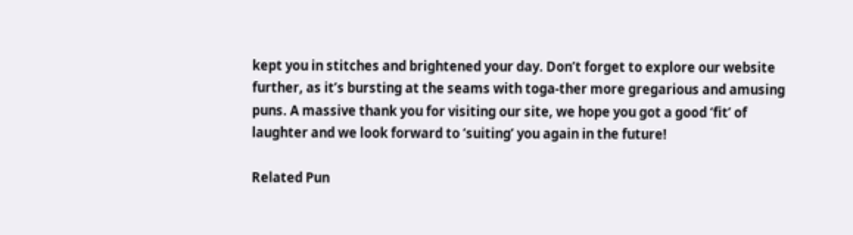kept you in stitches and brightened your day. Don’t forget to explore our website further, as it’s bursting at the seams with toga-ther more gregarious and amusing puns. A massive thank you for visiting our site, we hope you got a good ‘fit’ of laughter and we look forward to ‘suiting’ you again in the future!

Related Pun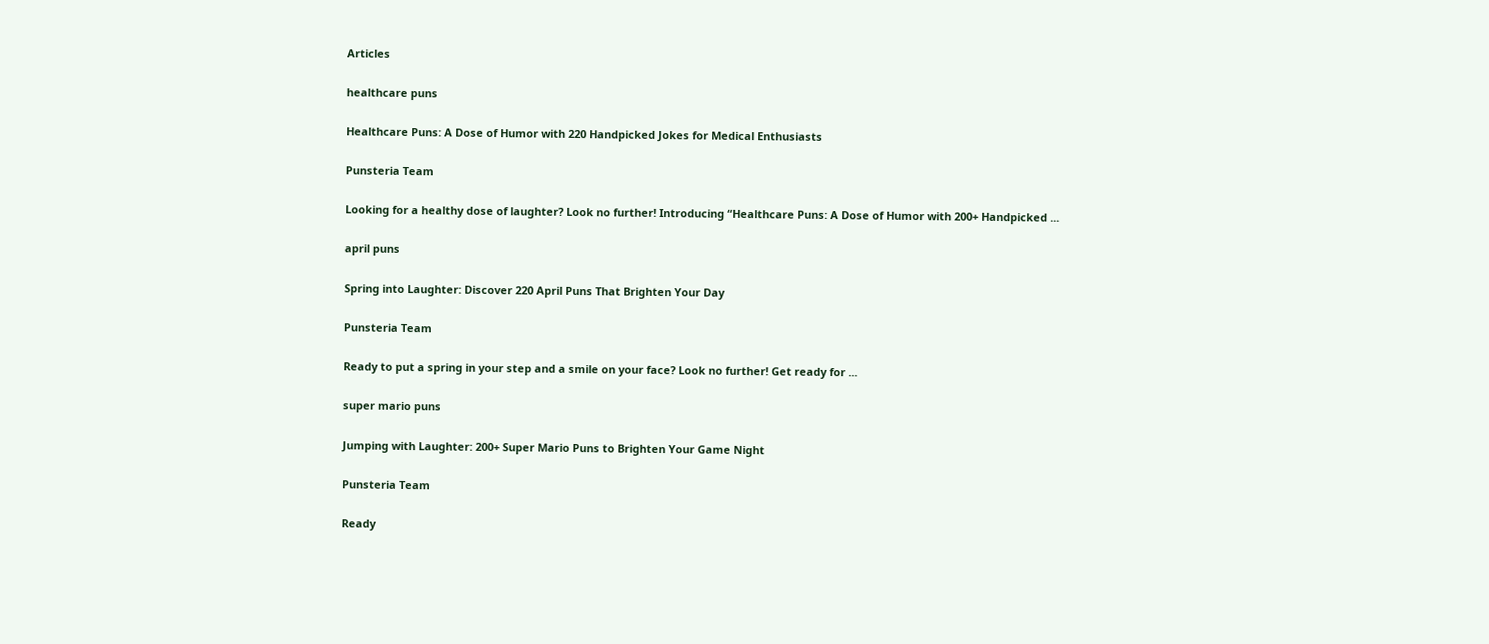Articles

healthcare puns

Healthcare Puns: A Dose of Humor with 220 Handpicked Jokes for Medical Enthusiasts

Punsteria Team

Looking for a healthy dose of laughter? Look no further! Introducing “Healthcare Puns: A Dose of Humor with 200+ Handpicked ...

april puns

Spring into Laughter: Discover 220 April Puns That Brighten Your Day

Punsteria Team

Ready to put a spring in your step and a smile on your face? Look no further! Get ready for ...

super mario puns

Jumping with Laughter: 200+ Super Mario Puns to Brighten Your Game Night

Punsteria Team

Ready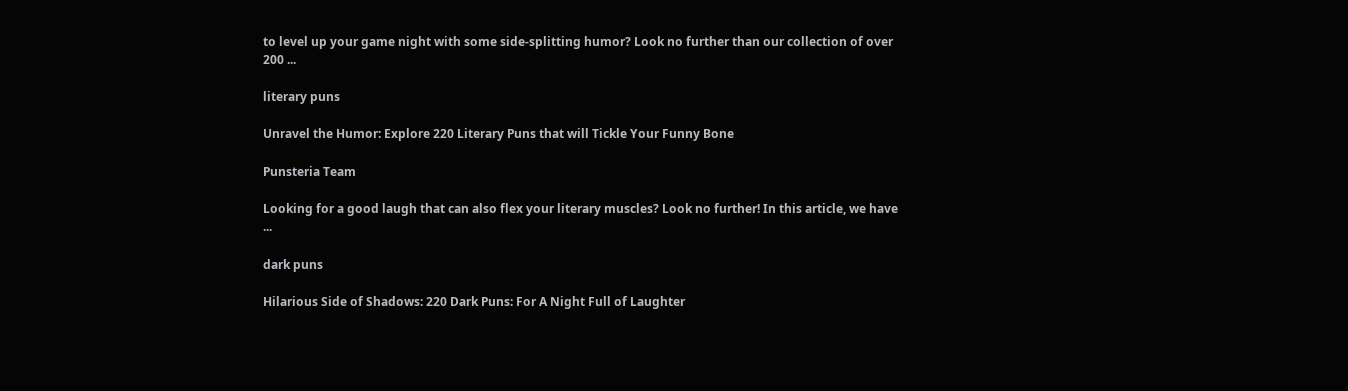to level up your game night with some side-splitting humor? Look no further than our collection of over 200 ...

literary puns

Unravel the Humor: Explore 220 Literary Puns that will Tickle Your Funny Bone

Punsteria Team

Looking for a good laugh that can also flex your literary muscles? Look no further! In this article, we have ...

dark puns

Hilarious Side of Shadows: 220 Dark Puns: For A Night Full of Laughter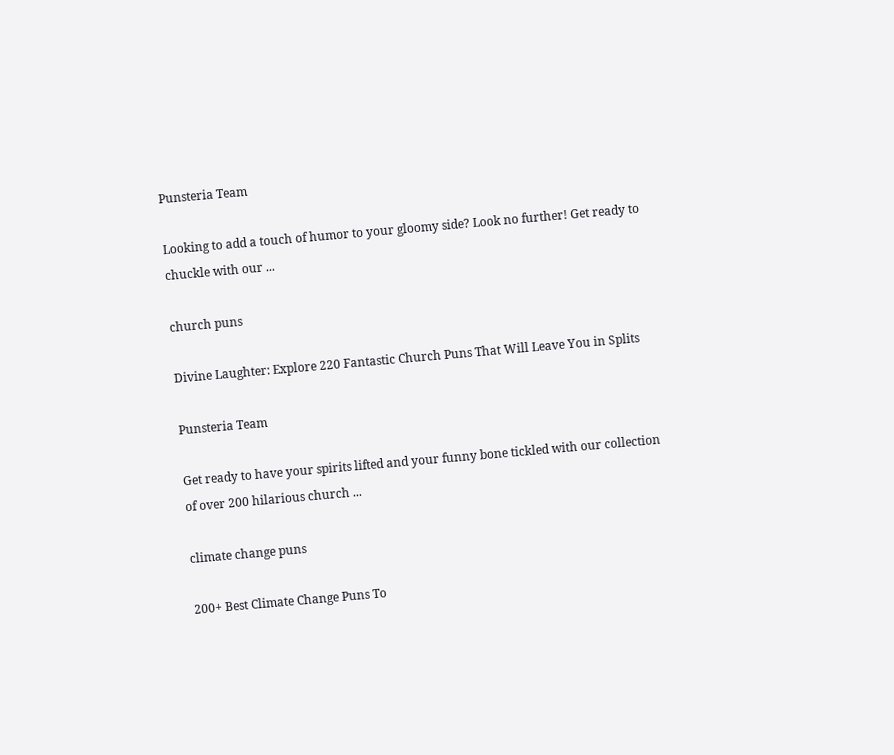Punsteria Team

Looking to add a touch of humor to your gloomy side? Look no further! Get ready to chuckle with our ...

church puns

Divine Laughter: Explore 220 Fantastic Church Puns That Will Leave You in Splits

Punsteria Team

Get ready to have your spirits lifted and your funny bone tickled with our collection of over 200 hilarious church ...

climate change puns

200+ Best Climate Change Puns To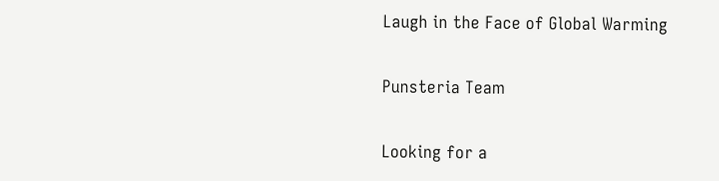Laugh in the Face of Global Warming

Punsteria Team

Looking for a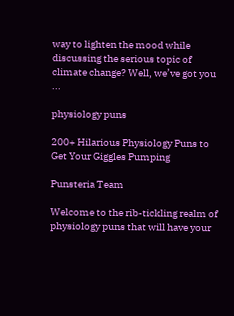way to lighten the mood while discussing the serious topic of climate change? Well, we’ve got you ...

physiology puns

200+ Hilarious Physiology Puns to Get Your Giggles Pumping

Punsteria Team

Welcome to the rib-tickling realm of physiology puns that will have your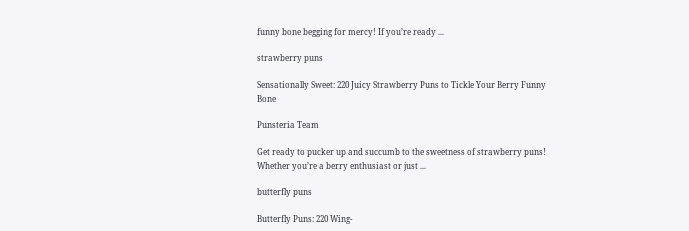funny bone begging for mercy! If you’re ready ...

strawberry puns

Sensationally Sweet: 220 Juicy Strawberry Puns to Tickle Your Berry Funny Bone

Punsteria Team

Get ready to pucker up and succumb to the sweetness of strawberry puns! Whether you’re a berry enthusiast or just ...

butterfly puns

Butterfly Puns: 220 Wing-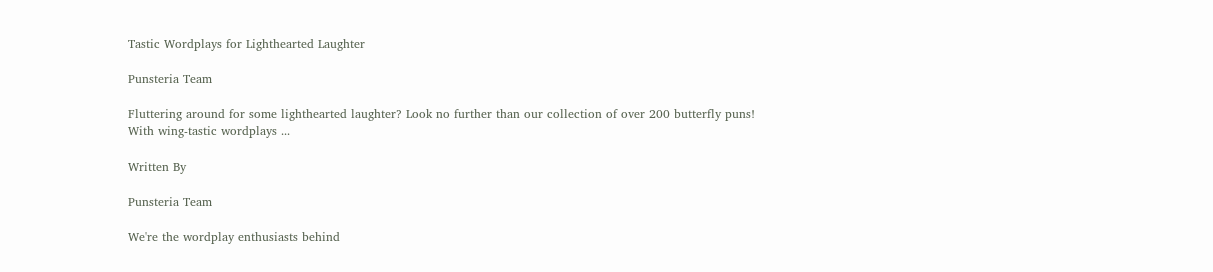Tastic Wordplays for Lighthearted Laughter

Punsteria Team

Fluttering around for some lighthearted laughter? Look no further than our collection of over 200 butterfly puns! With wing-tastic wordplays ...

Written By

Punsteria Team

We're the wordplay enthusiasts behind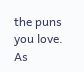the puns you love. As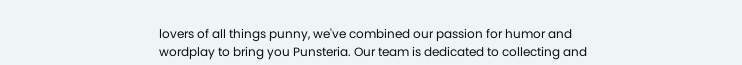lovers of all things punny, we've combined our passion for humor and wordplay to bring you Punsteria. Our team is dedicated to collecting and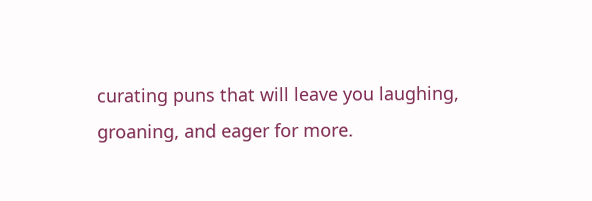curating puns that will leave you laughing, groaning, and eager for more.